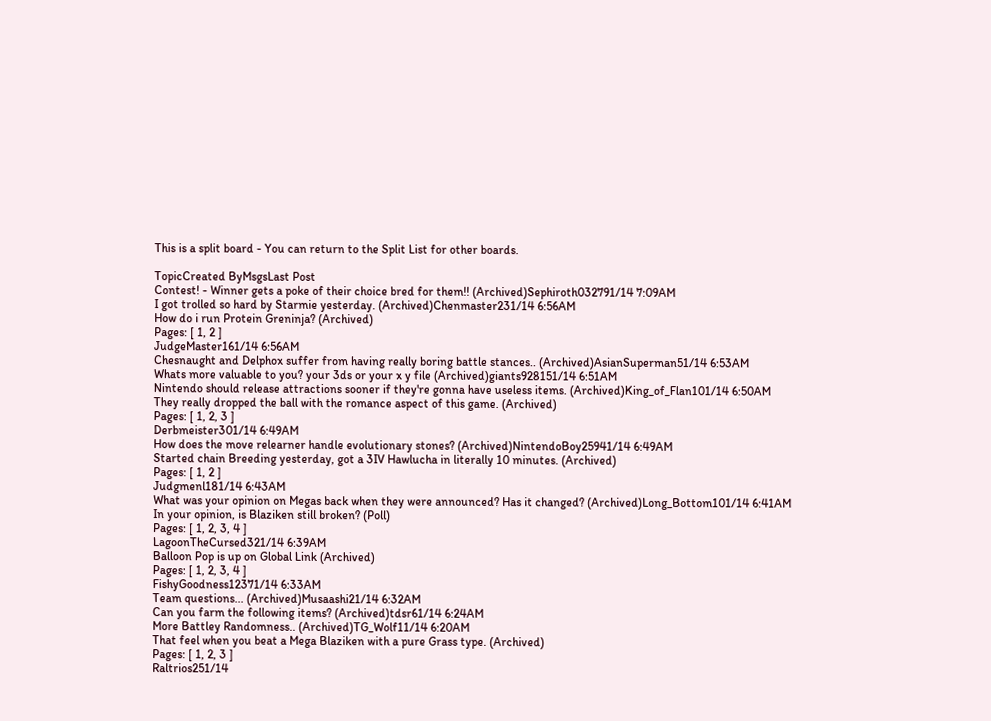This is a split board - You can return to the Split List for other boards.

TopicCreated ByMsgsLast Post
Contest! - Winner gets a poke of their choice bred for them!! (Archived)Sephiroth032791/14 7:09AM
I got trolled so hard by Starmie yesterday. (Archived)Chenmaster231/14 6:56AM
How do i run Protein Greninja? (Archived)
Pages: [ 1, 2 ]
JudgeMaster161/14 6:56AM
Chesnaught and Delphox suffer from having really boring battle stances.. (Archived)AsianSuperman51/14 6:53AM
Whats more valuable to you? your 3ds or your x y file (Archived)giants928151/14 6:51AM
Nintendo should release attractions sooner if they're gonna have useless items. (Archived)King_of_Flan101/14 6:50AM
They really dropped the ball with the romance aspect of this game. (Archived)
Pages: [ 1, 2, 3 ]
Derbmeister301/14 6:49AM
How does the move relearner handle evolutionary stones? (Archived)NintendoBoy25941/14 6:49AM
Started chain Breeding yesterday, got a 3IV Hawlucha in literally 10 minutes. (Archived)
Pages: [ 1, 2 ]
Judgmenl181/14 6:43AM
What was your opinion on Megas back when they were announced? Has it changed? (Archived)Long_Bottom101/14 6:41AM
In your opinion, is Blaziken still broken? (Poll)
Pages: [ 1, 2, 3, 4 ]
LagoonTheCursed321/14 6:39AM
Balloon Pop is up on Global Link (Archived)
Pages: [ 1, 2, 3, 4 ]
FishyGoodness12371/14 6:33AM
Team questions... (Archived)Musaashi21/14 6:32AM
Can you farm the following items? (Archived)tdsr61/14 6:24AM
More Battley Randomness.. (Archived)TG_Wolf11/14 6:20AM
That feel when you beat a Mega Blaziken with a pure Grass type. (Archived)
Pages: [ 1, 2, 3 ]
Raltrios251/14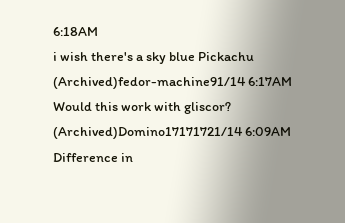6:18AM
i wish there's a sky blue Pickachu (Archived)fedor-machine91/14 6:17AM
Would this work with gliscor? (Archived)Domino17171721/14 6:09AM
Difference in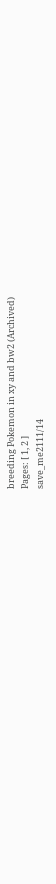breeding Pokemon in xy and bw2 (Archived)
Pages: [ 1, 2 ]
save_me2111/14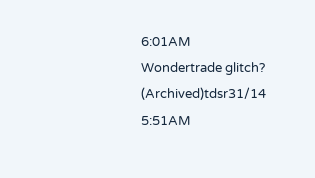6:01AM
Wondertrade glitch? (Archived)tdsr31/14 5:51AM